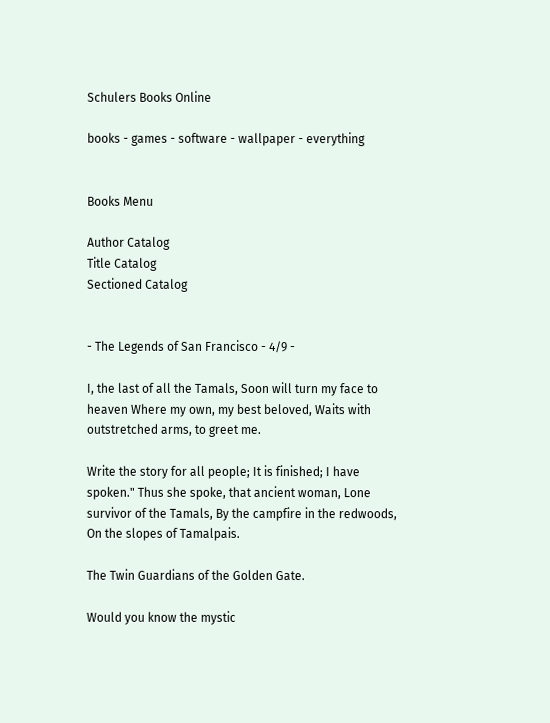Schulers Books Online

books - games - software - wallpaper - everything


Books Menu

Author Catalog
Title Catalog
Sectioned Catalog


- The Legends of San Francisco - 4/9 -

I, the last of all the Tamals, Soon will turn my face to heaven Where my own, my best beloved, Waits with outstretched arms, to greet me.

Write the story for all people; It is finished; I have spoken." Thus she spoke, that ancient woman, Lone survivor of the Tamals, By the campfire in the redwoods, On the slopes of Tamalpais.

The Twin Guardians of the Golden Gate.

Would you know the mystic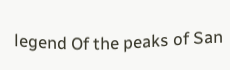legend Of the peaks of San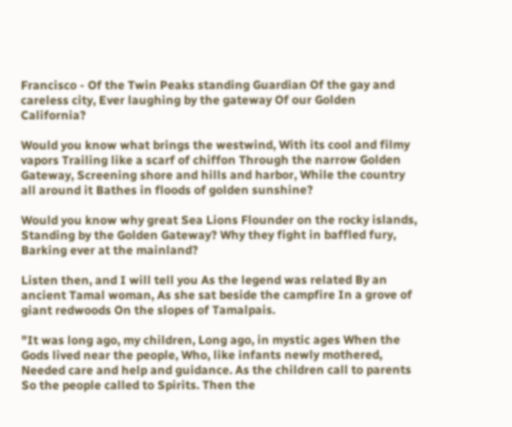Francisco - Of the Twin Peaks standing Guardian Of the gay and careless city, Ever laughing by the gateway Of our Golden California?

Would you know what brings the westwind, With its cool and filmy vapors Trailing like a scarf of chiffon Through the narrow Golden Gateway, Screening shore and hills and harbor, While the country all around it Bathes in floods of golden sunshine?

Would you know why great Sea Lions Flounder on the rocky islands, Standing by the Golden Gateway? Why they fight in baffled fury, Barking ever at the mainland?

Listen then, and I will tell you As the legend was related By an ancient Tamal woman, As she sat beside the campfire In a grove of giant redwoods On the slopes of Tamalpais.

"It was long ago, my children, Long ago, in mystic ages When the Gods lived near the people, Who, like infants newly mothered, Needed care and help and guidance. As the children call to parents So the people called to Spirits. Then the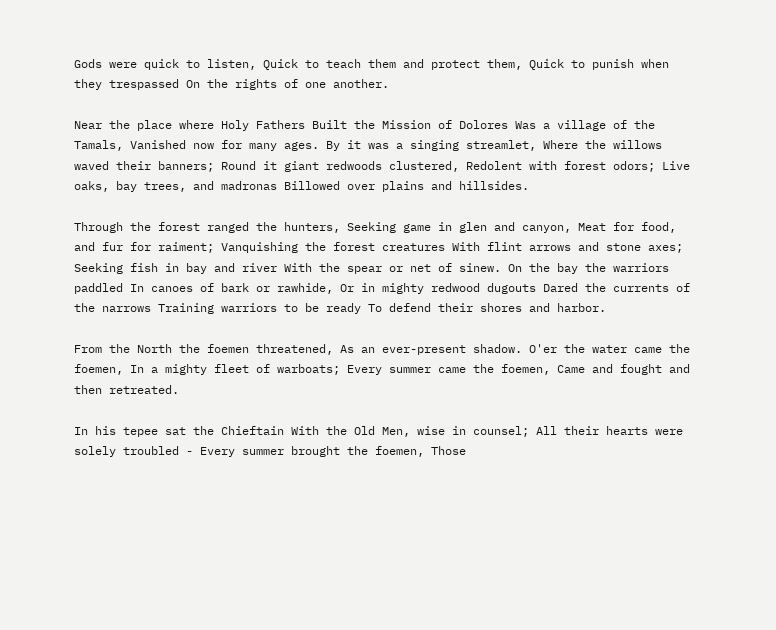Gods were quick to listen, Quick to teach them and protect them, Quick to punish when they trespassed On the rights of one another.

Near the place where Holy Fathers Built the Mission of Dolores Was a village of the Tamals, Vanished now for many ages. By it was a singing streamlet, Where the willows waved their banners; Round it giant redwoods clustered, Redolent with forest odors; Live oaks, bay trees, and madronas Billowed over plains and hillsides.

Through the forest ranged the hunters, Seeking game in glen and canyon, Meat for food, and fur for raiment; Vanquishing the forest creatures With flint arrows and stone axes; Seeking fish in bay and river With the spear or net of sinew. On the bay the warriors paddled In canoes of bark or rawhide, Or in mighty redwood dugouts Dared the currents of the narrows Training warriors to be ready To defend their shores and harbor.

From the North the foemen threatened, As an ever-present shadow. O'er the water came the foemen, In a mighty fleet of warboats; Every summer came the foemen, Came and fought and then retreated.

In his tepee sat the Chieftain With the Old Men, wise in counsel; All their hearts were solely troubled - Every summer brought the foemen, Those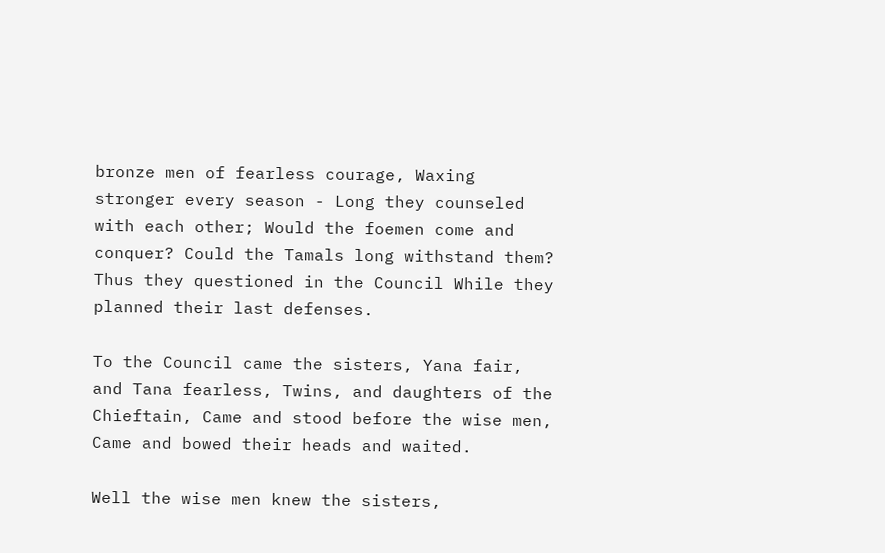bronze men of fearless courage, Waxing stronger every season - Long they counseled with each other; Would the foemen come and conquer? Could the Tamals long withstand them? Thus they questioned in the Council While they planned their last defenses.

To the Council came the sisters, Yana fair, and Tana fearless, Twins, and daughters of the Chieftain, Came and stood before the wise men, Came and bowed their heads and waited.

Well the wise men knew the sisters,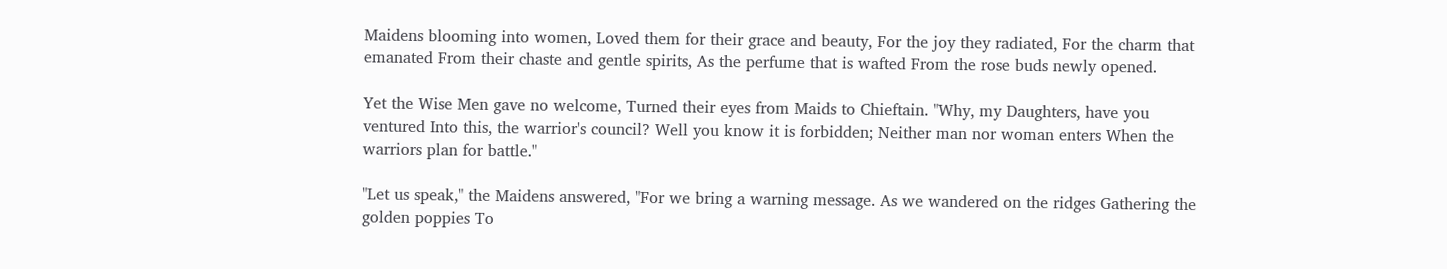Maidens blooming into women, Loved them for their grace and beauty, For the joy they radiated, For the charm that emanated From their chaste and gentle spirits, As the perfume that is wafted From the rose buds newly opened.

Yet the Wise Men gave no welcome, Turned their eyes from Maids to Chieftain. "Why, my Daughters, have you ventured Into this, the warrior's council? Well you know it is forbidden; Neither man nor woman enters When the warriors plan for battle."

"Let us speak," the Maidens answered, "For we bring a warning message. As we wandered on the ridges Gathering the golden poppies To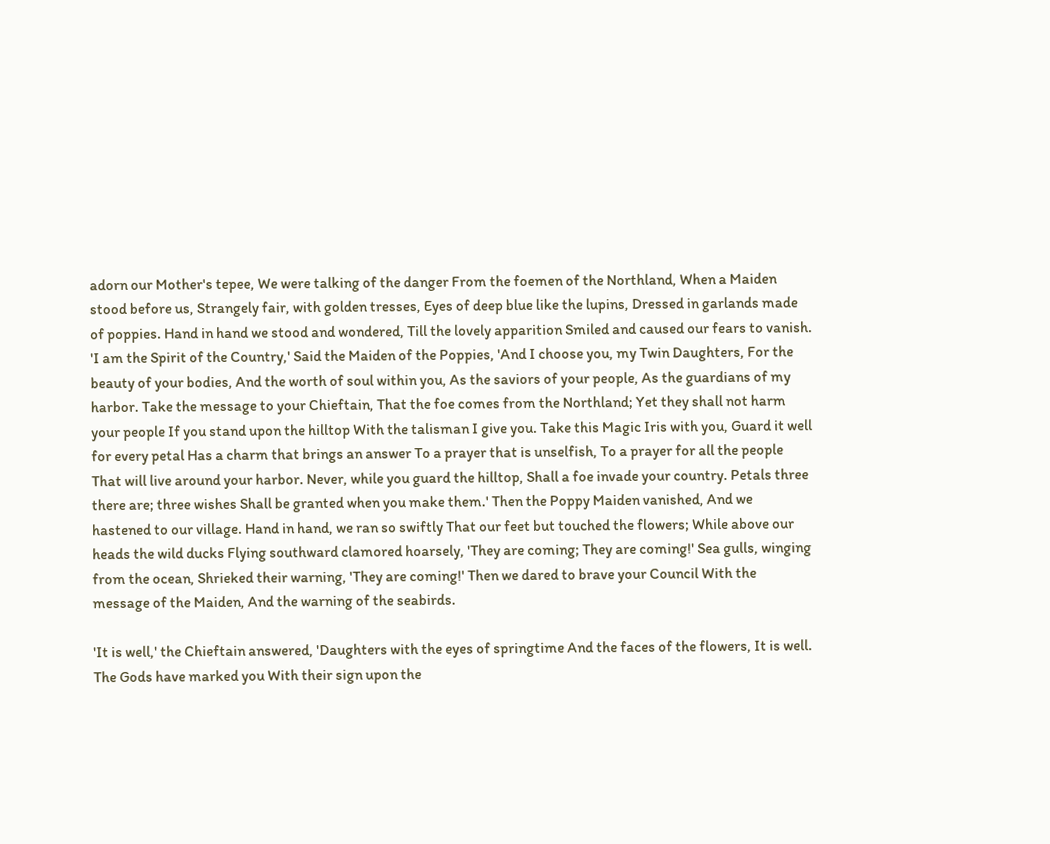adorn our Mother's tepee, We were talking of the danger From the foemen of the Northland, When a Maiden stood before us, Strangely fair, with golden tresses, Eyes of deep blue like the lupins, Dressed in garlands made of poppies. Hand in hand we stood and wondered, Till the lovely apparition Smiled and caused our fears to vanish. 'I am the Spirit of the Country,' Said the Maiden of the Poppies, 'And I choose you, my Twin Daughters, For the beauty of your bodies, And the worth of soul within you, As the saviors of your people, As the guardians of my harbor. Take the message to your Chieftain, That the foe comes from the Northland; Yet they shall not harm your people If you stand upon the hilltop With the talisman I give you. Take this Magic Iris with you, Guard it well for every petal Has a charm that brings an answer To a prayer that is unselfish, To a prayer for all the people That will live around your harbor. Never, while you guard the hilltop, Shall a foe invade your country. Petals three there are; three wishes Shall be granted when you make them.' Then the Poppy Maiden vanished, And we hastened to our village. Hand in hand, we ran so swiftly That our feet but touched the flowers; While above our heads the wild ducks Flying southward clamored hoarsely, 'They are coming; They are coming!' Sea gulls, winging from the ocean, Shrieked their warning, 'They are coming!' Then we dared to brave your Council With the message of the Maiden, And the warning of the seabirds.

'It is well,' the Chieftain answered, 'Daughters with the eyes of springtime And the faces of the flowers, It is well. The Gods have marked you With their sign upon the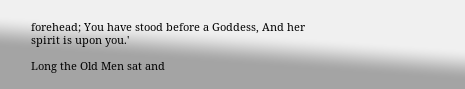forehead; You have stood before a Goddess, And her spirit is upon you.'

Long the Old Men sat and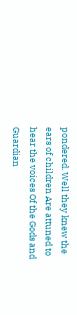pondered. Well they knew the ears of children Are attuned to hear the voices Of the Gods and Guardian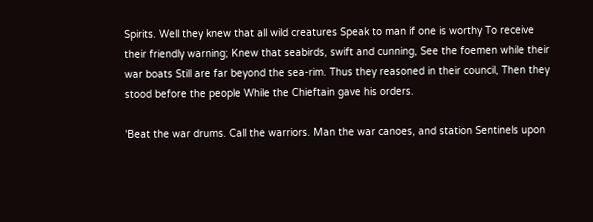Spirits. Well they knew that all wild creatures Speak to man if one is worthy To receive their friendly warning; Knew that seabirds, swift and cunning, See the foemen while their war boats Still are far beyond the sea-rim. Thus they reasoned in their council, Then they stood before the people While the Chieftain gave his orders.

'Beat the war drums. Call the warriors. Man the war canoes, and station Sentinels upon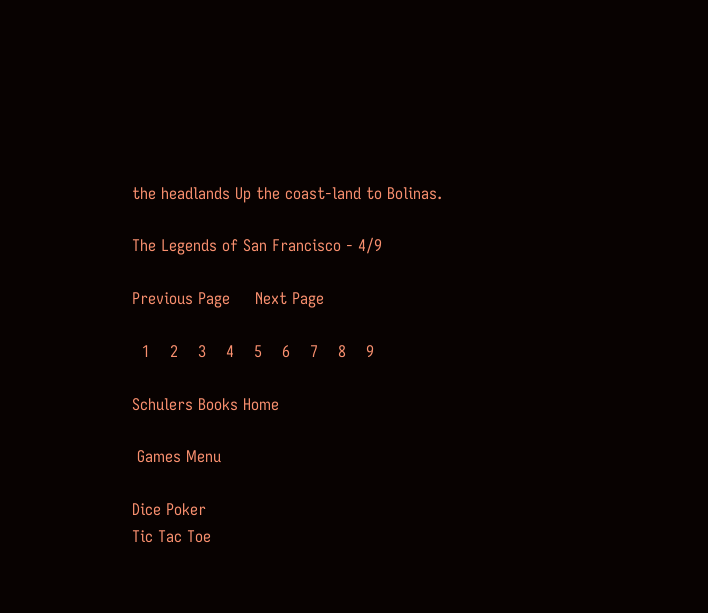the headlands Up the coast-land to Bolinas.

The Legends of San Francisco - 4/9

Previous Page     Next Page

  1    2    3    4    5    6    7    8    9

Schulers Books Home

 Games Menu

Dice Poker
Tic Tac Toe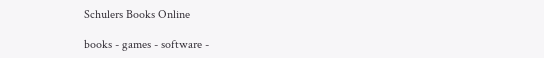Schulers Books Online

books - games - software -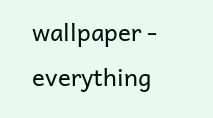wallpaper - everything